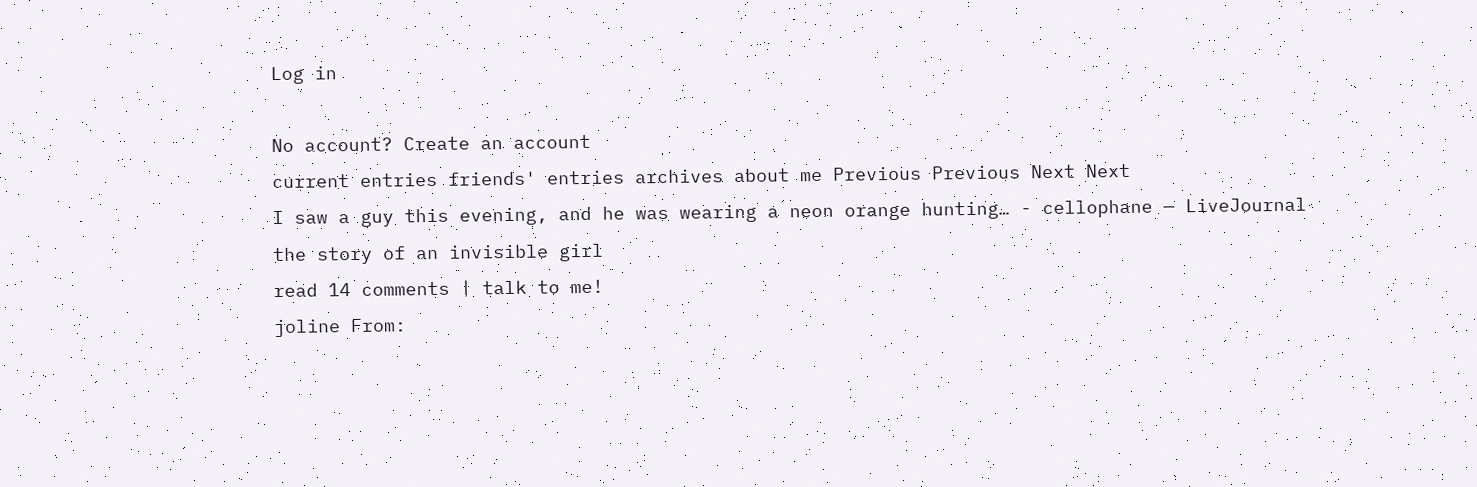Log in

No account? Create an account
current entries friends' entries archives about me Previous Previous Next Next
I saw a guy this evening, and he was wearing a neon orange hunting… - cellophane — LiveJournal
the story of an invisible girl
read 14 comments | talk to me!
joline From: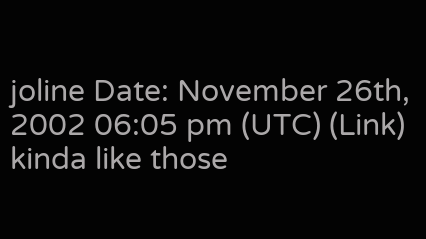joline Date: November 26th, 2002 06:05 pm (UTC) (Link)
kinda like those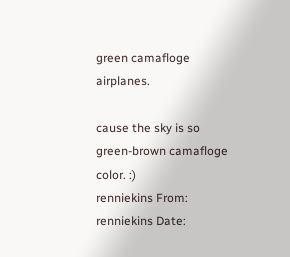green camafloge airplanes.

cause the sky is so green-brown camafloge color. :)
renniekins From: renniekins Date: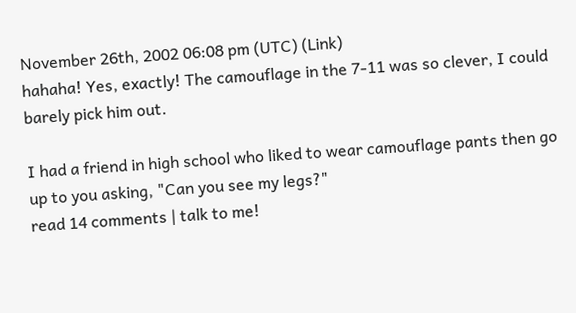November 26th, 2002 06:08 pm (UTC) (Link)
hahaha! Yes, exactly! The camouflage in the 7-11 was so clever, I could barely pick him out.

I had a friend in high school who liked to wear camouflage pants then go up to you asking, "Can you see my legs?"
read 14 comments | talk to me!